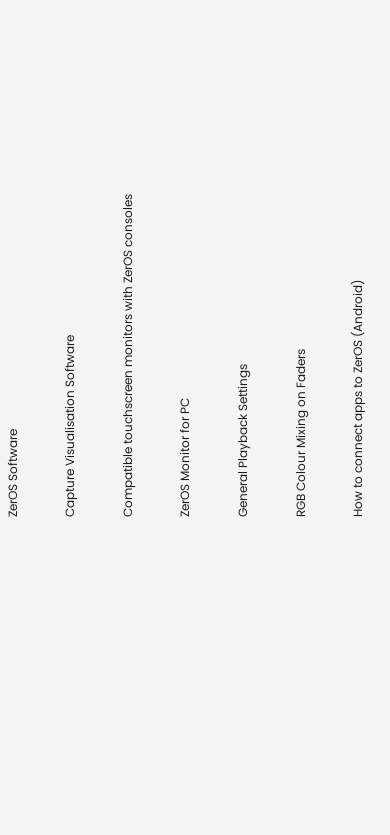ZerOS Software

Capture Visualisation Software

Compatible touchscreen monitors with ZerOS consoles

ZerOS Monitor for PC

General Playback Settings

RGB Colour Mixing on Faders

How to connect apps to ZerOS (Android)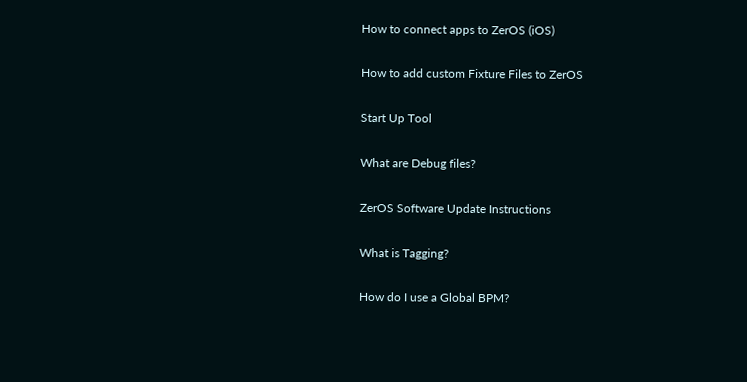How to connect apps to ZerOS (iOS)

How to add custom Fixture Files to ZerOS

Start Up Tool

What are Debug files?

ZerOS Software Update Instructions

What is Tagging?

How do I use a Global BPM?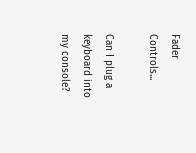Fader Controls...

Can I plug a keyboard into my console?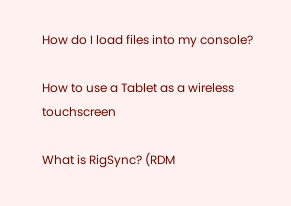How do I load files into my console?

How to use a Tablet as a wireless touchscreen

What is RigSync? (RDM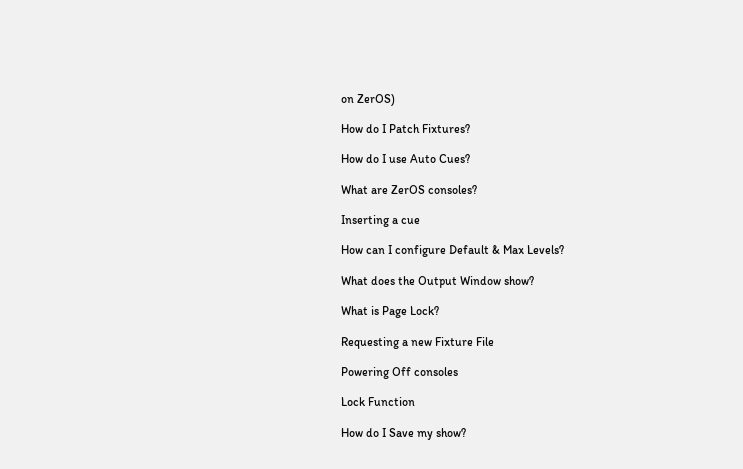on ZerOS)

How do I Patch Fixtures?

How do I use Auto Cues?

What are ZerOS consoles?

Inserting a cue

How can I configure Default & Max Levels?

What does the Output Window show?

What is Page Lock?

Requesting a new Fixture File

Powering Off consoles

Lock Function

How do I Save my show?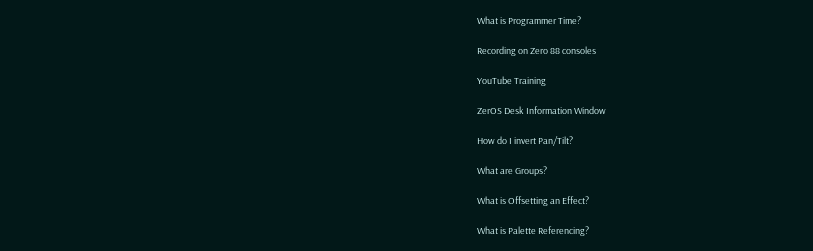What is Programmer Time?

Recording on Zero 88 consoles

YouTube Training

ZerOS Desk Information Window

How do I invert Pan/Tilt?

What are Groups?

What is Offsetting an Effect?

What is Palette Referencing?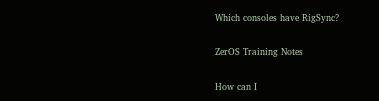Which consoles have RigSync?

ZerOS Training Notes

How can I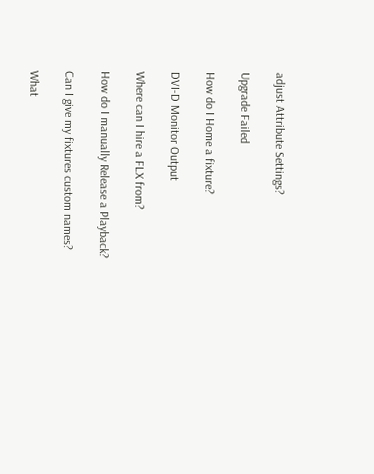adjust Attribute Settings?

Upgrade Failed

How do I Home a fixture?

DVI-D Monitor Output

Where can I hire a FLX from?

How do I manually Release a Playback?

Can I give my fixtures custom names?

What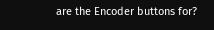are the Encoder buttons for?